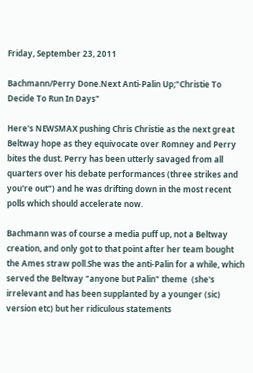Friday, September 23, 2011

Bachmann/Perry Done.Next Anti-Palin Up;"Christie To Decide To Run In Days"

Here's NEWSMAX pushing Chris Christie as the next great Beltway hope as they equivocate over Romney and Perry bites the dust. Perry has been utterly savaged from all quarters over his debate performances (three strikes and you're out") and he was drifting down in the most recent polls which should accelerate now.

Bachmann was of course a media puff up, not a Beltway creation, and only got to that point after her team bought the Ames straw poll.She was the anti-Palin for a while, which served the Beltway "anyone but Palin" theme  (she's irrelevant and has been supplanted by a younger (sic) version etc) but her ridiculous statements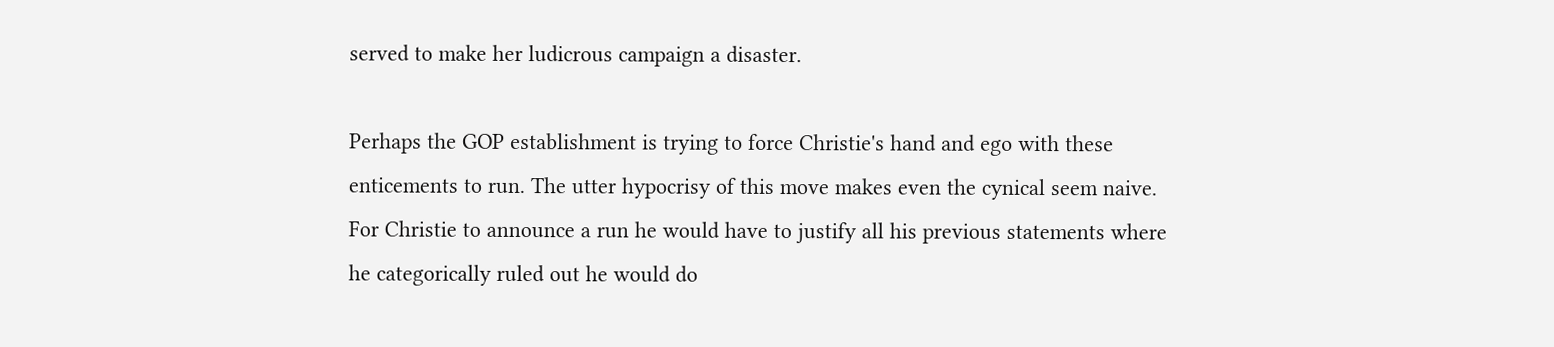served to make her ludicrous campaign a disaster.

Perhaps the GOP establishment is trying to force Christie's hand and ego with these enticements to run. The utter hypocrisy of this move makes even the cynical seem naive. For Christie to announce a run he would have to justify all his previous statements where he categorically ruled out he would do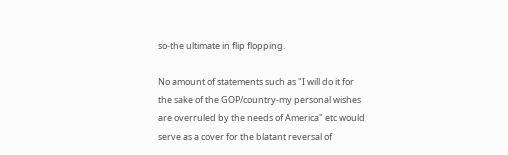so-the ultimate in flip flopping.

No amount of statements such as "I will do it for the sake of the GOP/country-my personal wishes are overruled by the needs of America" etc would serve as a cover for the blatant reversal of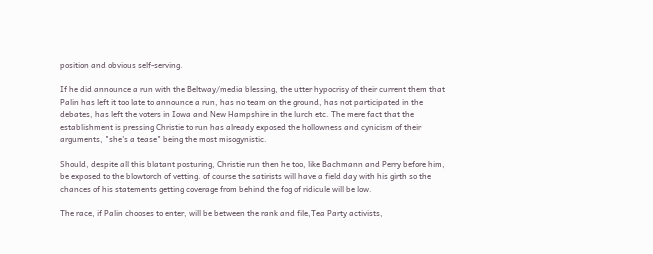position and obvious self-serving.

If he did announce a run with the Beltway/media blessing, the utter hypocrisy of their current them that Palin has left it too late to announce a run, has no team on the ground, has not participated in the debates, has left the voters in Iowa and New Hampshire in the lurch etc. The mere fact that the establishment is pressing Christie to run has already exposed the hollowness and cynicism of their arguments, "she's a tease" being the most misogynistic.

Should, despite all this blatant posturing, Christie run then he too, like Bachmann and Perry before him, be exposed to the blowtorch of vetting. of course the satirists will have a field day with his girth so the chances of his statements getting coverage from behind the fog of ridicule will be low.

The race, if Palin chooses to enter, will be between the rank and file,Tea Party activists,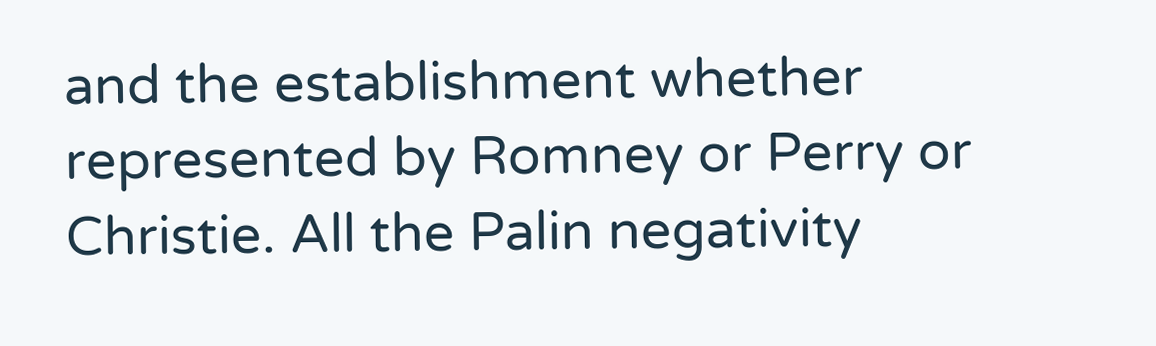and the establishment whether represented by Romney or Perry or Christie. All the Palin negativity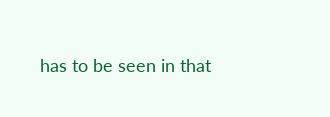has to be seen in that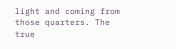light and coming from those quarters. The true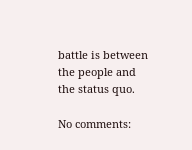battle is between the people and the status quo.

No comments: